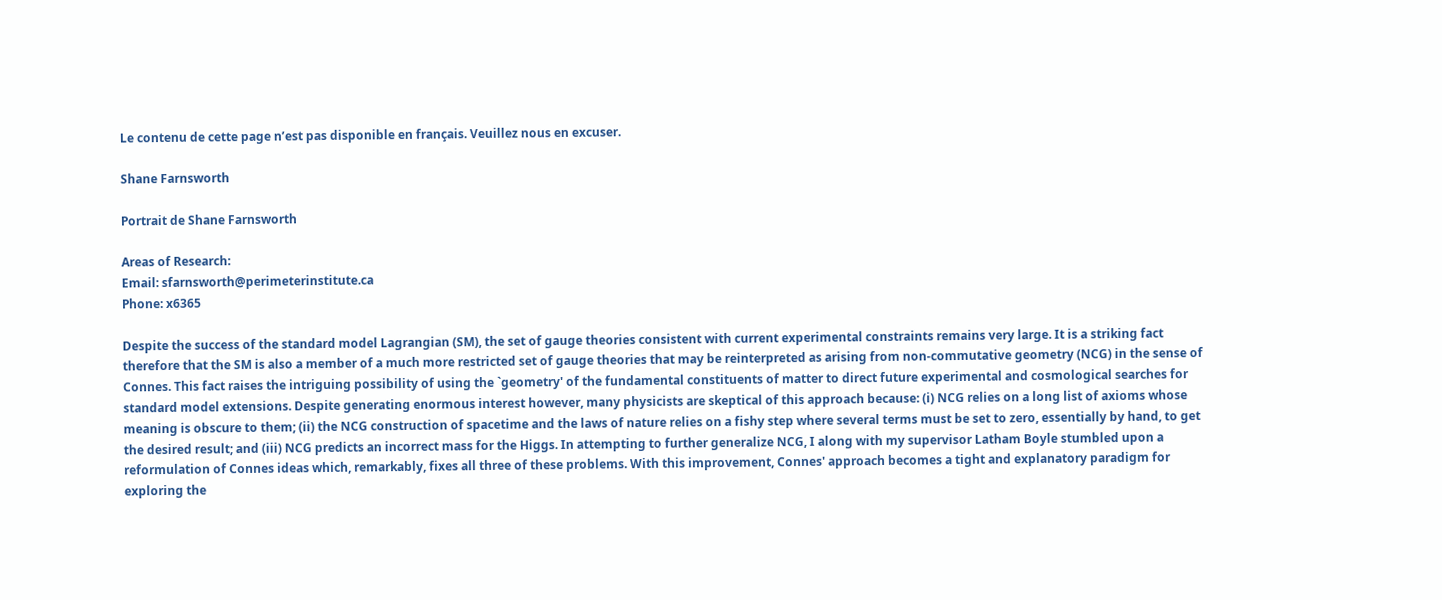Le contenu de cette page n’est pas disponible en français. Veuillez nous en excuser.

Shane Farnsworth

Portrait de Shane Farnsworth

Areas of Research:
Email: sfarnsworth@perimeterinstitute.ca
Phone: x6365

Despite the success of the standard model Lagrangian (SM), the set of gauge theories consistent with current experimental constraints remains very large. It is a striking fact therefore that the SM is also a member of a much more restricted set of gauge theories that may be reinterpreted as arising from non-commutative geometry (NCG) in the sense of Connes. This fact raises the intriguing possibility of using the `geometry' of the fundamental constituents of matter to direct future experimental and cosmological searches for standard model extensions. Despite generating enormous interest however, many physicists are skeptical of this approach because: (i) NCG relies on a long list of axioms whose meaning is obscure to them; (ii) the NCG construction of spacetime and the laws of nature relies on a fishy step where several terms must be set to zero, essentially by hand, to get the desired result; and (iii) NCG predicts an incorrect mass for the Higgs. In attempting to further generalize NCG, I along with my supervisor Latham Boyle stumbled upon a reformulation of Connes ideas which, remarkably, fixes all three of these problems. With this improvement, Connes' approach becomes a tight and explanatory paradigm for exploring the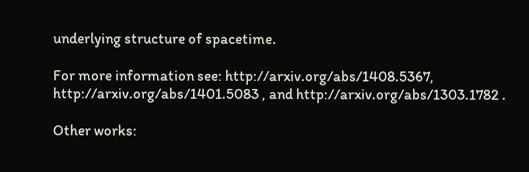underlying structure of spacetime.

For more information see: http://arxiv.org/abs/1408.5367, http://arxiv.org/abs/1401.5083 , and http://arxiv.org/abs/1303.1782 .

Other works: